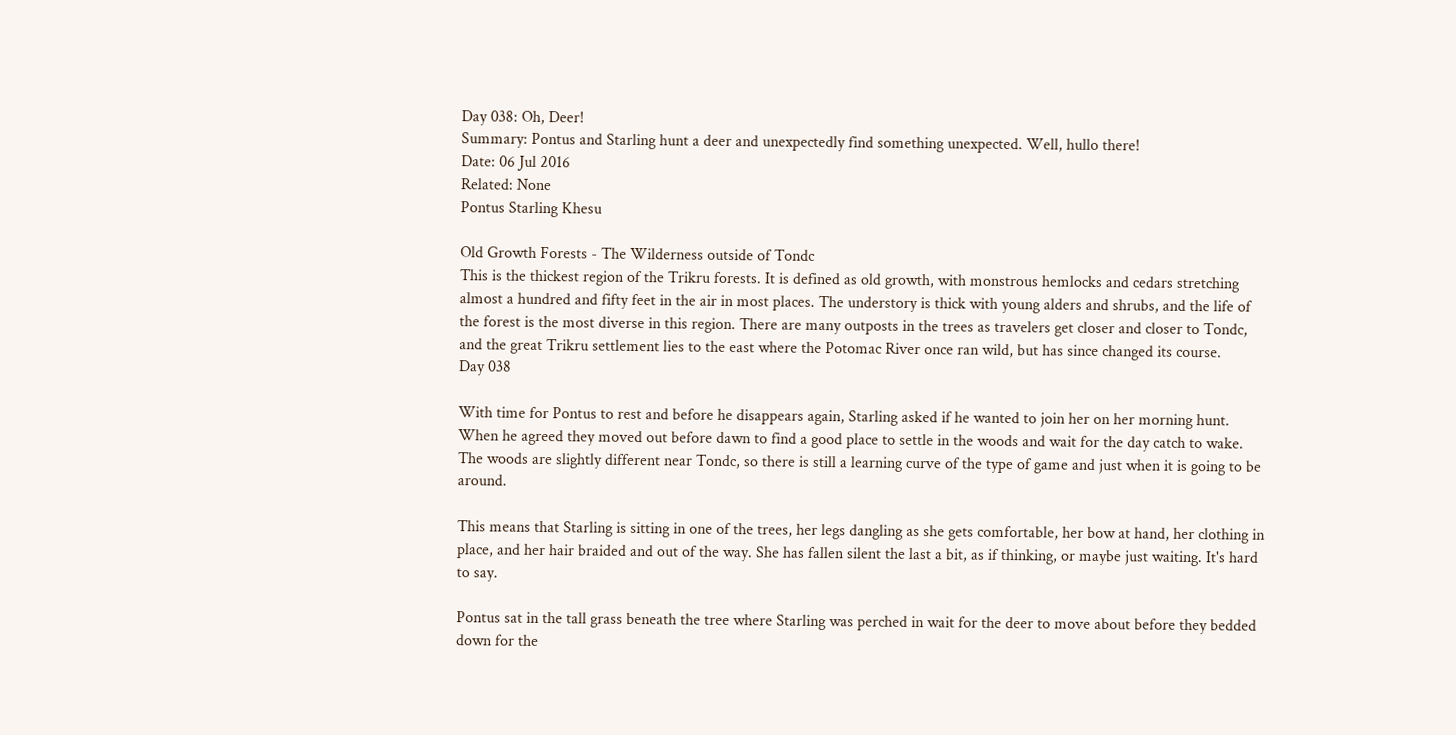Day 038: Oh, Deer!
Summary: Pontus and Starling hunt a deer and unexpectedly find something unexpected. Well, hullo there!
Date: 06 Jul 2016
Related: None
Pontus Starling Khesu

Old Growth Forests - The Wilderness outside of Tondc
This is the thickest region of the Trikru forests. It is defined as old growth, with monstrous hemlocks and cedars stretching almost a hundred and fifty feet in the air in most places. The understory is thick with young alders and shrubs, and the life of the forest is the most diverse in this region. There are many outposts in the trees as travelers get closer and closer to Tondc, and the great Trikru settlement lies to the east where the Potomac River once ran wild, but has since changed its course.
Day 038

With time for Pontus to rest and before he disappears again, Starling asked if he wanted to join her on her morning hunt. When he agreed they moved out before dawn to find a good place to settle in the woods and wait for the day catch to wake. The woods are slightly different near Tondc, so there is still a learning curve of the type of game and just when it is going to be around.

This means that Starling is sitting in one of the trees, her legs dangling as she gets comfortable, her bow at hand, her clothing in place, and her hair braided and out of the way. She has fallen silent the last a bit, as if thinking, or maybe just waiting. It's hard to say.

Pontus sat in the tall grass beneath the tree where Starling was perched in wait for the deer to move about before they bedded down for the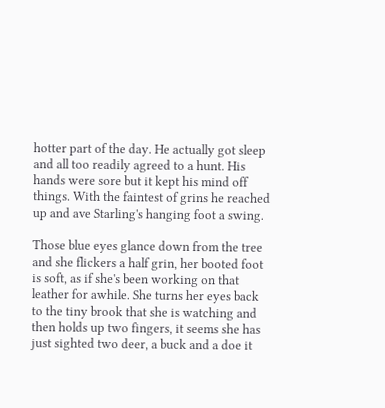hotter part of the day. He actually got sleep and all too readily agreed to a hunt. His hands were sore but it kept his mind off things. With the faintest of grins he reached up and ave Starling's hanging foot a swing.

Those blue eyes glance down from the tree and she flickers a half grin, her booted foot is soft, as if she's been working on that leather for awhile. She turns her eyes back to the tiny brook that she is watching and then holds up two fingers, it seems she has just sighted two deer, a buck and a doe it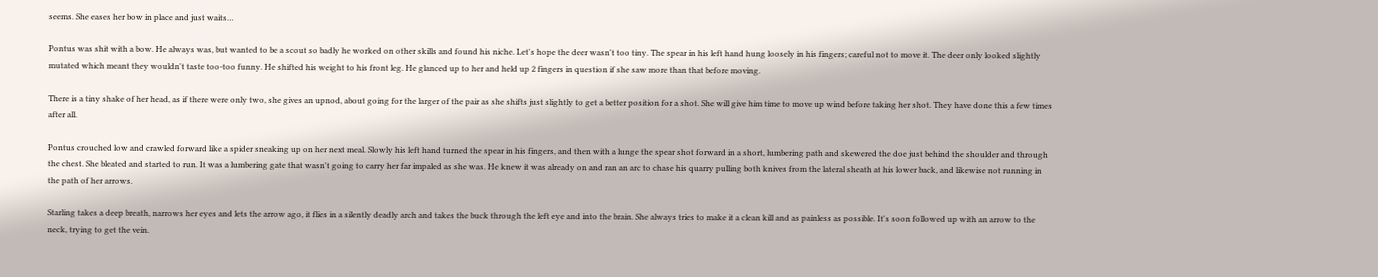seems. She eases her bow in place and just waits…

Pontus was shit with a bow. He always was, but wanted to be a scout so badly he worked on other skills and found his niche. Let's hope the deer wasn't too tiny. The spear in his left hand hung loosely in his fingers; careful not to move it. The deer only looked slightly mutated which meant they wouldn't taste too-too funny. He shifted his weight to his front leg. He glanced up to her and held up 2 fingers in question if she saw more than that before moving.

There is a tiny shake of her head, as if there were only two, she gives an upnod, about going for the larger of the pair as she shifts just slightly to get a better position for a shot. She will give him time to move up wind before taking her shot. They have done this a few times after all.

Pontus crouched low and crawled forward like a spider sneaking up on her next meal. Slowly his left hand turned the spear in his fingers, and then with a lunge the spear shot forward in a short, lumbering path and skewered the doe just behind the shoulder and through the chest. She bleated and started to run. It was a lumbering gate that wasn't going to carry her far impaled as she was. He knew it was already on and ran an arc to chase his quarry pulling both knives from the lateral sheath at his lower back, and likewise not running in the path of her arrows.

Starling takes a deep breath, narrows her eyes and lets the arrow ago, it flies in a silently deadly arch and takes the buck through the left eye and into the brain. She always tries to make it a clean kill and as painless as possible. It's soon followed up with an arrow to the neck, trying to get the vein.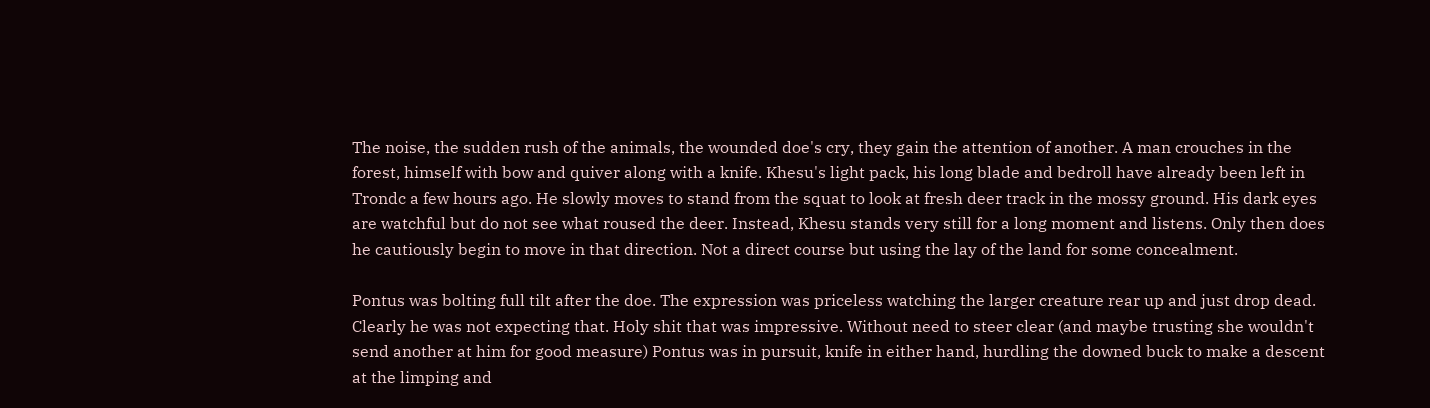The noise, the sudden rush of the animals, the wounded doe's cry, they gain the attention of another. A man crouches in the forest, himself with bow and quiver along with a knife. Khesu's light pack, his long blade and bedroll have already been left in Trondc a few hours ago. He slowly moves to stand from the squat to look at fresh deer track in the mossy ground. His dark eyes are watchful but do not see what roused the deer. Instead, Khesu stands very still for a long moment and listens. Only then does he cautiously begin to move in that direction. Not a direct course but using the lay of the land for some concealment.

Pontus was bolting full tilt after the doe. The expression was priceless watching the larger creature rear up and just drop dead. Clearly he was not expecting that. Holy shit that was impressive. Without need to steer clear (and maybe trusting she wouldn't send another at him for good measure) Pontus was in pursuit, knife in either hand, hurdling the downed buck to make a descent at the limping and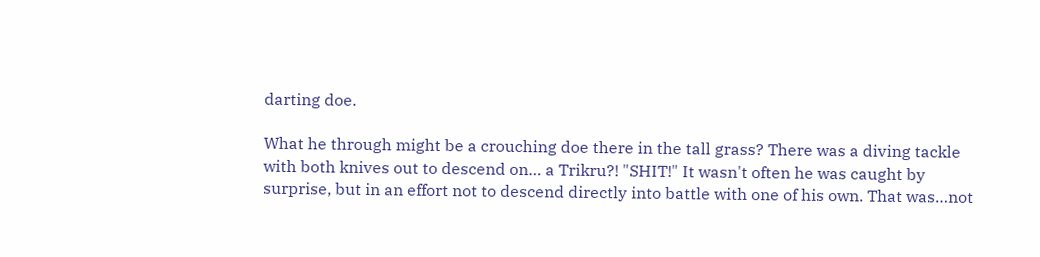darting doe.

What he through might be a crouching doe there in the tall grass? There was a diving tackle with both knives out to descend on… a Trikru?! "SHIT!" It wasn't often he was caught by surprise, but in an effort not to descend directly into battle with one of his own. That was…not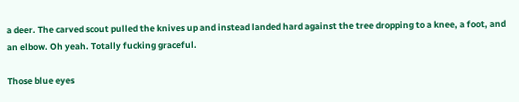a deer. The carved scout pulled the knives up and instead landed hard against the tree dropping to a knee, a foot, and an elbow. Oh yeah. Totally fucking graceful.

Those blue eyes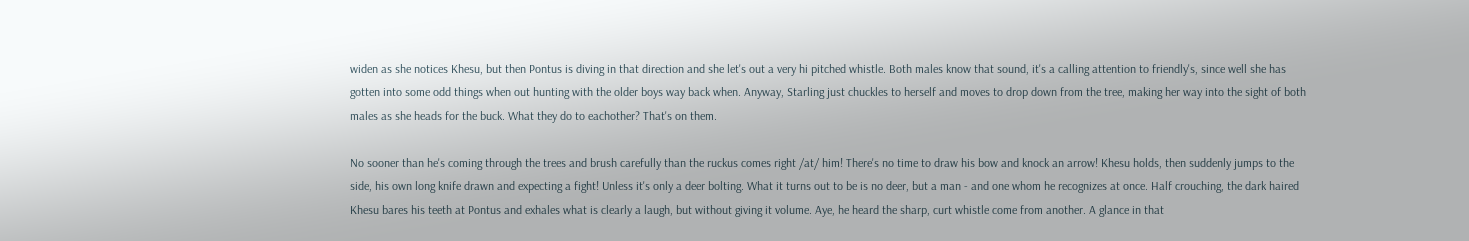widen as she notices Khesu, but then Pontus is diving in that direction and she let's out a very hi pitched whistle. Both males know that sound, it's a calling attention to friendly's, since well she has gotten into some odd things when out hunting with the older boys way back when. Anyway, Starling just chuckles to herself and moves to drop down from the tree, making her way into the sight of both males as she heads for the buck. What they do to eachother? That's on them.

No sooner than he's coming through the trees and brush carefully than the ruckus comes right /at/ him! There's no time to draw his bow and knock an arrow! Khesu holds, then suddenly jumps to the side, his own long knife drawn and expecting a fight! Unless it's only a deer bolting. What it turns out to be is no deer, but a man - and one whom he recognizes at once. Half crouching, the dark haired Khesu bares his teeth at Pontus and exhales what is clearly a laugh, but without giving it volume. Aye, he heard the sharp, curt whistle come from another. A glance in that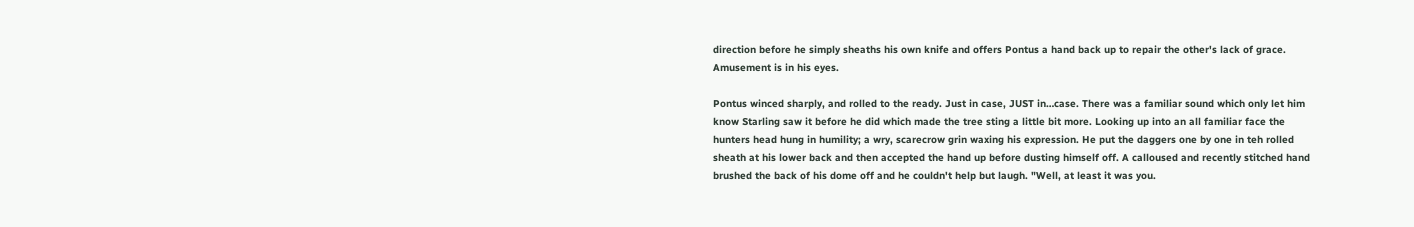direction before he simply sheaths his own knife and offers Pontus a hand back up to repair the other's lack of grace. Amusement is in his eyes.

Pontus winced sharply, and rolled to the ready. Just in case, JUST in…case. There was a familiar sound which only let him know Starling saw it before he did which made the tree sting a little bit more. Looking up into an all familiar face the hunters head hung in humility; a wry, scarecrow grin waxing his expression. He put the daggers one by one in teh rolled sheath at his lower back and then accepted the hand up before dusting himself off. A calloused and recently stitched hand brushed the back of his dome off and he couldn't help but laugh. "Well, at least it was you.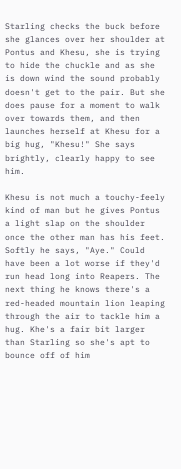Starling checks the buck before she glances over her shoulder at Pontus and Khesu, she is trying to hide the chuckle and as she is down wind the sound probably doesn't get to the pair. But she does pause for a moment to walk over towards them, and then launches herself at Khesu for a big hug, "Khesu!" She says brightly, clearly happy to see him.

Khesu is not much a touchy-feely kind of man but he gives Pontus a light slap on the shoulder once the other man has his feet. Softly he says, "Aye." Could have been a lot worse if they'd run head long into Reapers. The next thing he knows there's a red-headed mountain lion leaping through the air to tackle him a hug. Khe's a fair bit larger than Starling so she's apt to bounce off of him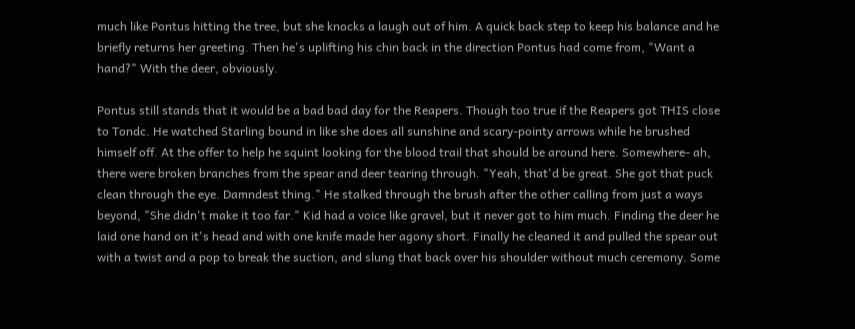much like Pontus hitting the tree, but she knocks a laugh out of him. A quick back step to keep his balance and he briefly returns her greeting. Then he's uplifting his chin back in the direction Pontus had come from, "Want a hand?" With the deer, obviously.

Pontus still stands that it would be a bad bad day for the Reapers. Though too true if the Reapers got THIS close to Tondc. He watched Starling bound in like she does all sunshine and scary-pointy arrows while he brushed himself off. At the offer to help he squint looking for the blood trail that should be around here. Somewhere- ah, there were broken branches from the spear and deer tearing through. "Yeah, that'd be great. She got that puck clean through the eye. Damndest thing." He stalked through the brush after the other calling from just a ways beyond, "She didn't make it too far." Kid had a voice like gravel, but it never got to him much. Finding the deer he laid one hand on it's head and with one knife made her agony short. Finally he cleaned it and pulled the spear out with a twist and a pop to break the suction, and slung that back over his shoulder without much ceremony. Some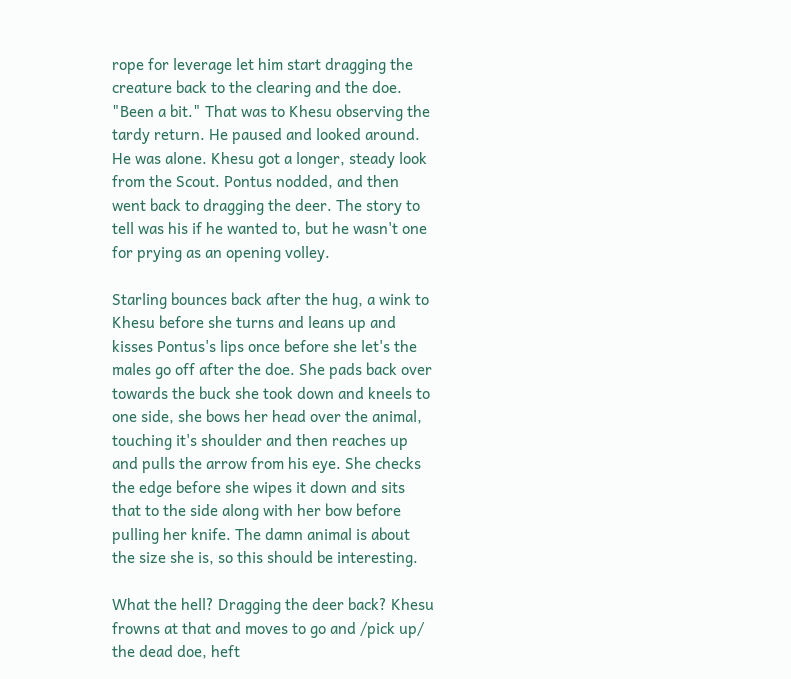rope for leverage let him start dragging the creature back to the clearing and the doe. "Been a bit." That was to Khesu observing the tardy return. He paused and looked around. He was alone. Khesu got a longer, steady look from the Scout. Pontus nodded, and then went back to dragging the deer. The story to tell was his if he wanted to, but he wasn't one for prying as an opening volley.

Starling bounces back after the hug, a wink to Khesu before she turns and leans up and kisses Pontus's lips once before she let's the males go off after the doe. She pads back over towards the buck she took down and kneels to one side, she bows her head over the animal, touching it's shoulder and then reaches up and pulls the arrow from his eye. She checks the edge before she wipes it down and sits that to the side along with her bow before pulling her knife. The damn animal is about the size she is, so this should be interesting.

What the hell? Dragging the deer back? Khesu frowns at that and moves to go and /pick up/ the dead doe, heft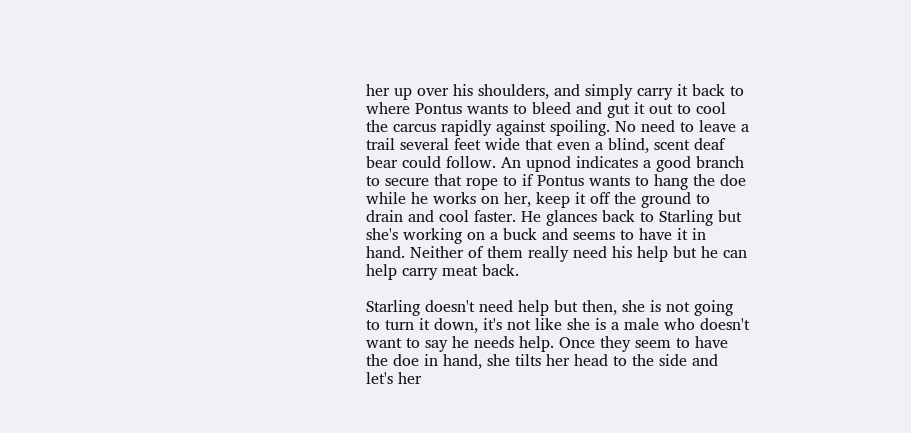her up over his shoulders, and simply carry it back to where Pontus wants to bleed and gut it out to cool the carcus rapidly against spoiling. No need to leave a trail several feet wide that even a blind, scent deaf bear could follow. An upnod indicates a good branch to secure that rope to if Pontus wants to hang the doe while he works on her, keep it off the ground to drain and cool faster. He glances back to Starling but she's working on a buck and seems to have it in hand. Neither of them really need his help but he can help carry meat back.

Starling doesn't need help but then, she is not going to turn it down, it's not like she is a male who doesn't want to say he needs help. Once they seem to have the doe in hand, she tilts her head to the side and let's her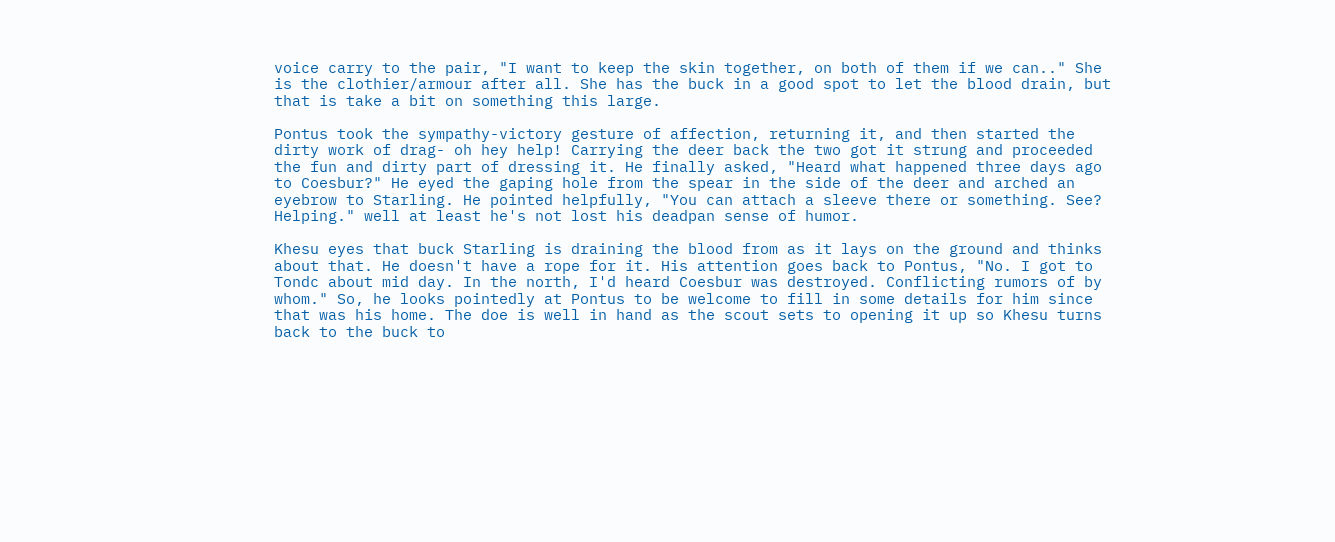voice carry to the pair, "I want to keep the skin together, on both of them if we can.." She is the clothier/armour after all. She has the buck in a good spot to let the blood drain, but that is take a bit on something this large.

Pontus took the sympathy-victory gesture of affection, returning it, and then started the dirty work of drag- oh hey help! Carrying the deer back the two got it strung and proceeded the fun and dirty part of dressing it. He finally asked, "Heard what happened three days ago to Coesbur?" He eyed the gaping hole from the spear in the side of the deer and arched an eyebrow to Starling. He pointed helpfully, "You can attach a sleeve there or something. See? Helping." well at least he's not lost his deadpan sense of humor.

Khesu eyes that buck Starling is draining the blood from as it lays on the ground and thinks about that. He doesn't have a rope for it. His attention goes back to Pontus, "No. I got to Tondc about mid day. In the north, I'd heard Coesbur was destroyed. Conflicting rumors of by whom." So, he looks pointedly at Pontus to be welcome to fill in some details for him since that was his home. The doe is well in hand as the scout sets to opening it up so Khesu turns back to the buck to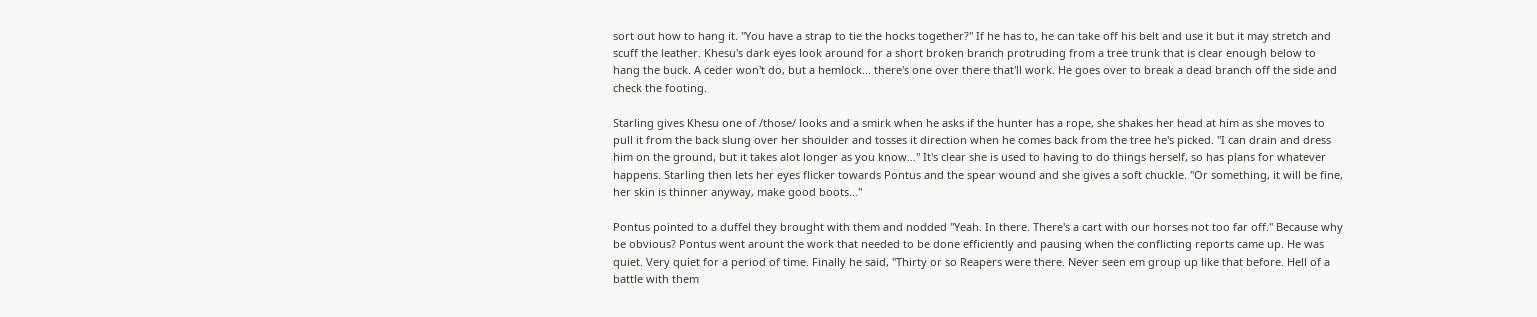sort out how to hang it. "You have a strap to tie the hocks together?" If he has to, he can take off his belt and use it but it may stretch and scuff the leather. Khesu's dark eyes look around for a short broken branch protruding from a tree trunk that is clear enough below to hang the buck. A ceder won't do, but a hemlock… there's one over there that'll work. He goes over to break a dead branch off the side and check the footing.

Starling gives Khesu one of /those/ looks and a smirk when he asks if the hunter has a rope, she shakes her head at him as she moves to pull it from the back slung over her shoulder and tosses it direction when he comes back from the tree he's picked. "I can drain and dress him on the ground, but it takes alot longer as you know…" It's clear she is used to having to do things herself, so has plans for whatever happens. Starling then lets her eyes flicker towards Pontus and the spear wound and she gives a soft chuckle. "Or something, it will be fine, her skin is thinner anyway, make good boots…"

Pontus pointed to a duffel they brought with them and nodded "Yeah. In there. There's a cart with our horses not too far off." Because why be obvious? Pontus went arount the work that needed to be done efficiently and pausing when the conflicting reports came up. He was quiet. Very quiet for a period of time. Finally he said, "Thirty or so Reapers were there. Never seen em group up like that before. Hell of a battle with them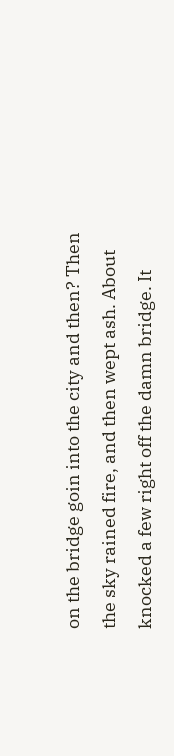on the bridge goin into the city and then? Then the sky rained fire, and then wept ash. About knocked a few right off the damn bridge. It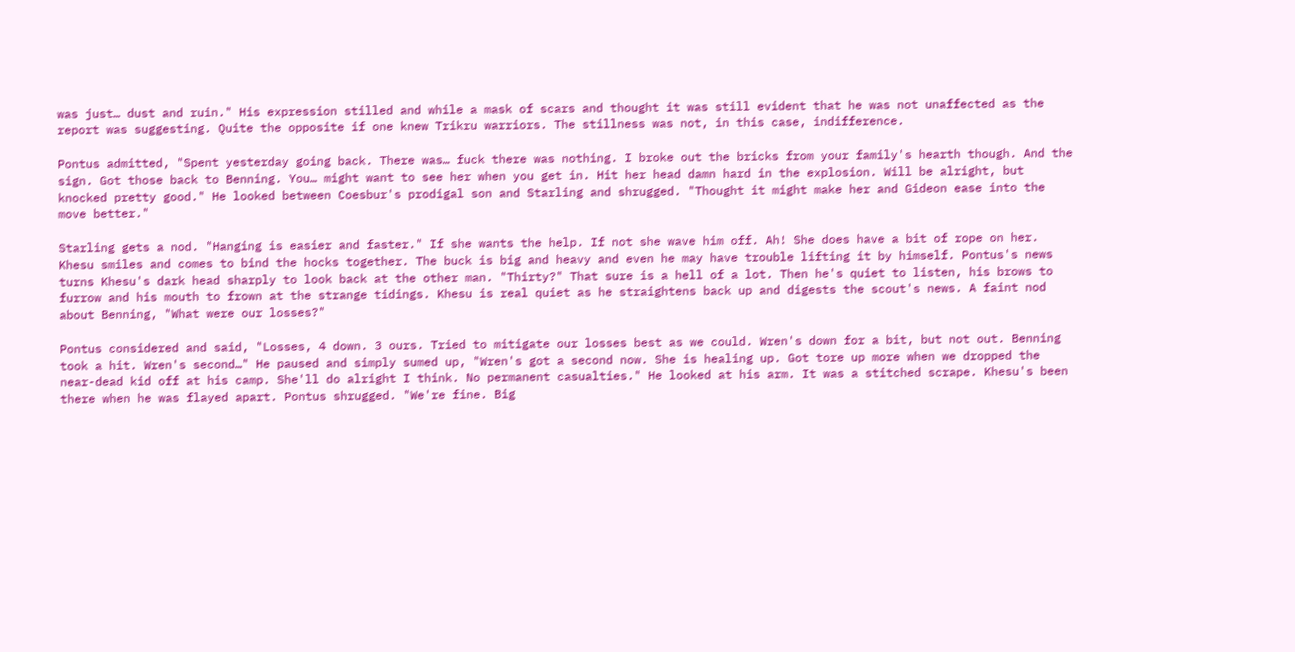was just… dust and ruin." His expression stilled and while a mask of scars and thought it was still evident that he was not unaffected as the report was suggesting. Quite the opposite if one knew Trikru warriors. The stillness was not, in this case, indifference.

Pontus admitted, "Spent yesterday going back. There was… fuck there was nothing. I broke out the bricks from your family's hearth though. And the sign. Got those back to Benning. You… might want to see her when you get in. Hit her head damn hard in the explosion. Will be alright, but knocked pretty good." He looked between Coesbur's prodigal son and Starling and shrugged. "Thought it might make her and Gideon ease into the move better."

Starling gets a nod. "Hanging is easier and faster." If she wants the help. If not she wave him off. Ah! She does have a bit of rope on her. Khesu smiles and comes to bind the hocks together. The buck is big and heavy and even he may have trouble lifting it by himself. Pontus's news turns Khesu's dark head sharply to look back at the other man. "Thirty?" That sure is a hell of a lot. Then he's quiet to listen, his brows to furrow and his mouth to frown at the strange tidings. Khesu is real quiet as he straightens back up and digests the scout's news. A faint nod about Benning, "What were our losses?"

Pontus considered and said, "Losses, 4 down. 3 ours. Tried to mitigate our losses best as we could. Wren's down for a bit, but not out. Benning took a hit. Wren's second…" He paused and simply sumed up, "Wren's got a second now. She is healing up. Got tore up more when we dropped the near-dead kid off at his camp. She'll do alright I think. No permanent casualties." He looked at his arm. It was a stitched scrape. Khesu's been there when he was flayed apart. Pontus shrugged. "We're fine. Big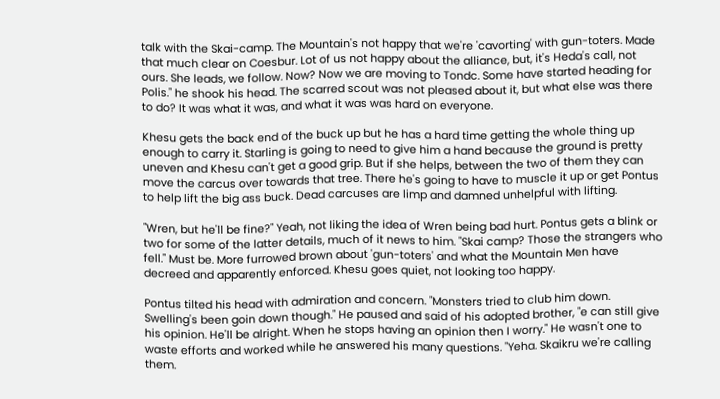talk with the Skai-camp. The Mountain's not happy that we're 'cavorting' with gun-toters. Made that much clear on Coesbur. Lot of us not happy about the alliance, but, it's Heda's call, not ours. She leads, we follow. Now? Now we are moving to Tondc. Some have started heading for Polis." he shook his head. The scarred scout was not pleased about it, but what else was there to do? It was what it was, and what it was was hard on everyone.

Khesu gets the back end of the buck up but he has a hard time getting the whole thing up enough to carry it. Starling is going to need to give him a hand because the ground is pretty uneven and Khesu can't get a good grip. But if she helps, between the two of them they can move the carcus over towards that tree. There he's going to have to muscle it up or get Pontus to help lift the big ass buck. Dead carcuses are limp and damned unhelpful with lifting.

"Wren, but he'll be fine?" Yeah, not liking the idea of Wren being bad hurt. Pontus gets a blink or two for some of the latter details, much of it news to him. "Skai camp? Those the strangers who fell." Must be. More furrowed brown about 'gun-toters' and what the Mountain Men have decreed and apparently enforced. Khesu goes quiet, not looking too happy.

Pontus tilted his head with admiration and concern. "Monsters tried to club him down. Swelling's been goin down though." He paused and said of his adopted brother, "e can still give his opinion. He'll be alright. When he stops having an opinion then I worry." He wasn't one to waste efforts and worked while he answered his many questions. "Yeha. Skaikru we're calling them.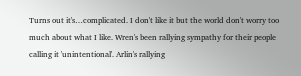Turns out it's…complicated. I don't like it but the world don't worry too much about what I like. Wren's been rallying sympathy for their people calling it 'unintentional'. Arlin's rallying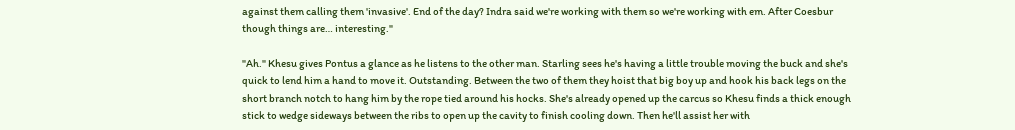against them calling them 'invasive'. End of the day? Indra said we're working with them so we're working with em. After Coesbur though things are… interesting."

"Ah." Khesu gives Pontus a glance as he listens to the other man. Starling sees he's having a little trouble moving the buck and she's quick to lend him a hand to move it. Outstanding. Between the two of them they hoist that big boy up and hook his back legs on the short branch notch to hang him by the rope tied around his hocks. She's already opened up the carcus so Khesu finds a thick enough stick to wedge sideways between the ribs to open up the cavity to finish cooling down. Then he'll assist her with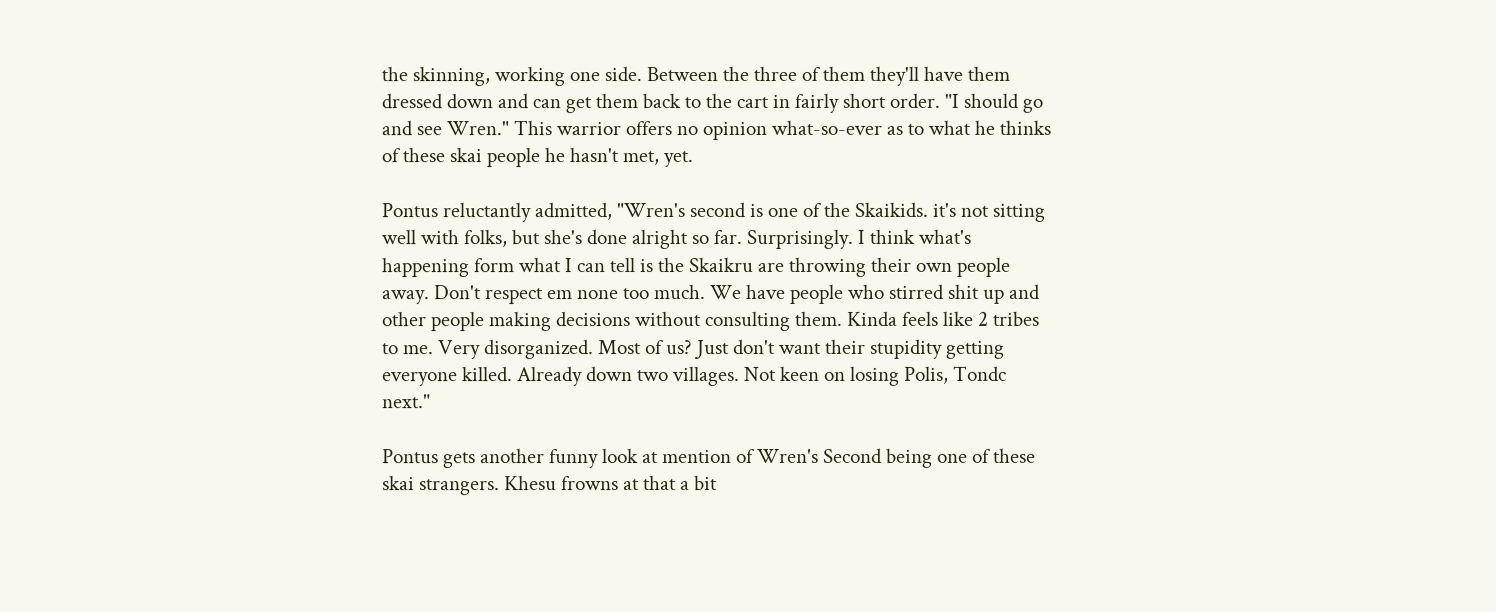the skinning, working one side. Between the three of them they'll have them dressed down and can get them back to the cart in fairly short order. "I should go and see Wren." This warrior offers no opinion what-so-ever as to what he thinks of these skai people he hasn't met, yet.

Pontus reluctantly admitted, "Wren's second is one of the Skaikids. it's not sitting well with folks, but she's done alright so far. Surprisingly. I think what's happening form what I can tell is the Skaikru are throwing their own people away. Don't respect em none too much. We have people who stirred shit up and other people making decisions without consulting them. Kinda feels like 2 tribes to me. Very disorganized. Most of us? Just don't want their stupidity getting everyone killed. Already down two villages. Not keen on losing Polis, Tondc next."

Pontus gets another funny look at mention of Wren's Second being one of these skai strangers. Khesu frowns at that a bit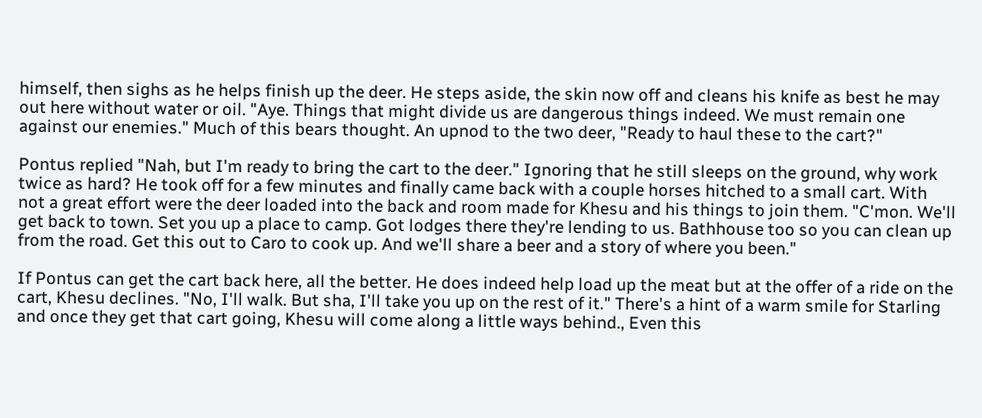himself, then sighs as he helps finish up the deer. He steps aside, the skin now off and cleans his knife as best he may out here without water or oil. "Aye. Things that might divide us are dangerous things indeed. We must remain one against our enemies." Much of this bears thought. An upnod to the two deer, "Ready to haul these to the cart?"

Pontus replied "Nah, but I'm ready to bring the cart to the deer." Ignoring that he still sleeps on the ground, why work twice as hard? He took off for a few minutes and finally came back with a couple horses hitched to a small cart. With not a great effort were the deer loaded into the back and room made for Khesu and his things to join them. "C'mon. We'll get back to town. Set you up a place to camp. Got lodges there they're lending to us. Bathhouse too so you can clean up from the road. Get this out to Caro to cook up. And we'll share a beer and a story of where you been."

If Pontus can get the cart back here, all the better. He does indeed help load up the meat but at the offer of a ride on the cart, Khesu declines. "No, I'll walk. But sha, I'll take you up on the rest of it." There's a hint of a warm smile for Starling and once they get that cart going, Khesu will come along a little ways behind., Even this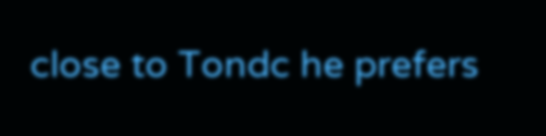close to Tondc he prefers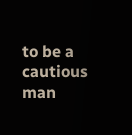to be a cautious man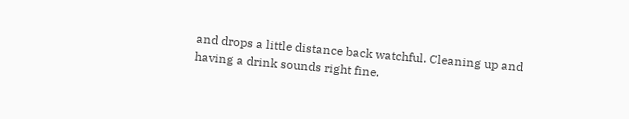and drops a little distance back watchful. Cleaning up and having a drink sounds right fine.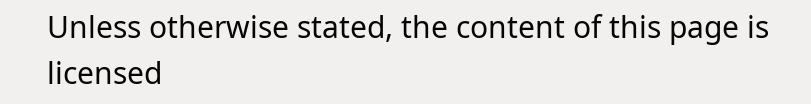Unless otherwise stated, the content of this page is licensed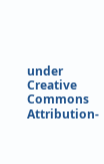under Creative Commons Attribution-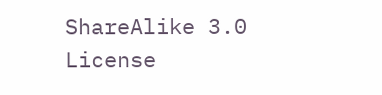ShareAlike 3.0 License